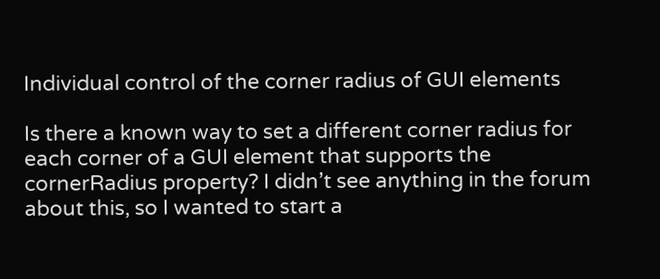Individual control of the corner radius of GUI elements

Is there a known way to set a different corner radius for each corner of a GUI element that supports the cornerRadius property? I didn’t see anything in the forum about this, so I wanted to start a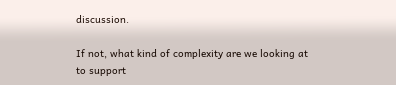discussion.

If not, what kind of complexity are we looking at to support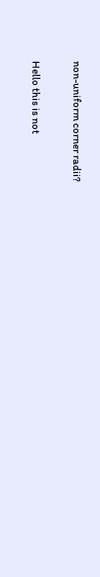non-uniform corner radii?

Hello this is not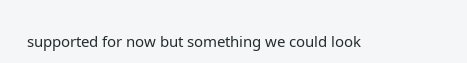supported for now but something we could look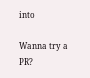into

Wanna try a PR?